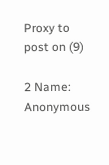Proxy to post on (9)

2 Name: Anonymous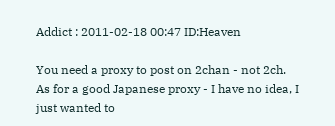Addict : 2011-02-18 00:47 ID:Heaven

You need a proxy to post on 2chan - not 2ch.
As for a good Japanese proxy - I have no idea, I just wanted to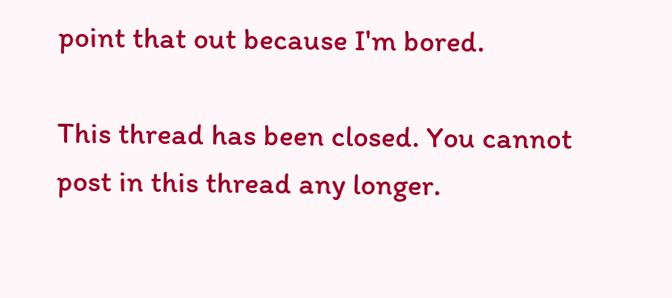point that out because I'm bored.

This thread has been closed. You cannot post in this thread any longer.